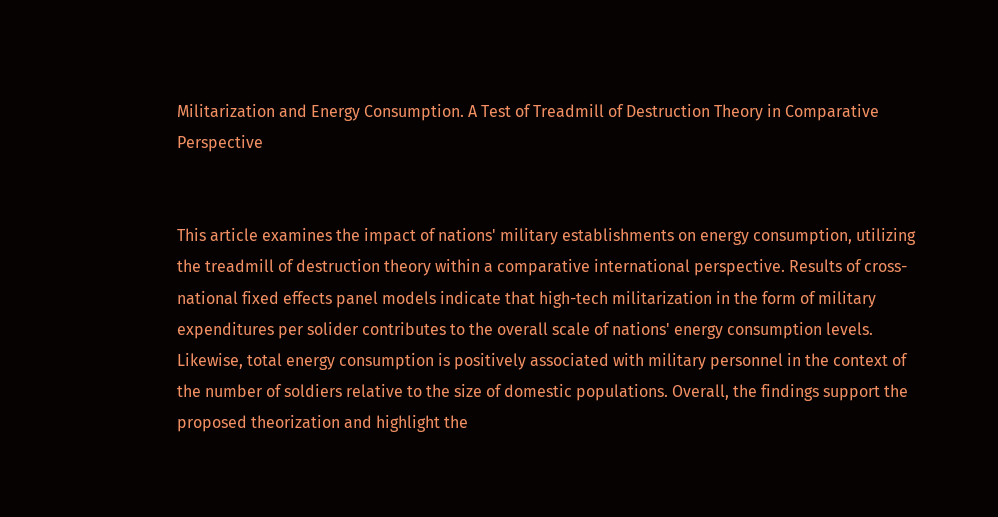Militarization and Energy Consumption. A Test of Treadmill of Destruction Theory in Comparative Perspective


This article examines the impact of nations' military establishments on energy consumption, utilizing the treadmill of destruction theory within a comparative international perspective. Results of cross-national fixed effects panel models indicate that high-tech militarization in the form of military expenditures per solider contributes to the overall scale of nations' energy consumption levels. Likewise, total energy consumption is positively associated with military personnel in the context of the number of soldiers relative to the size of domestic populations. Overall, the findings support the proposed theorization and highlight the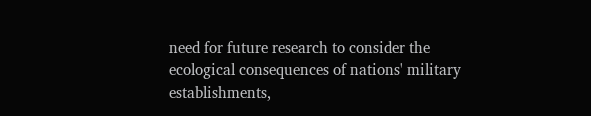need for future research to consider the ecological consequences of nations' military establishments,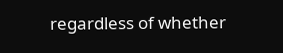regardless of whether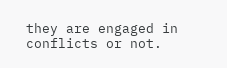they are engaged in conflicts or not.